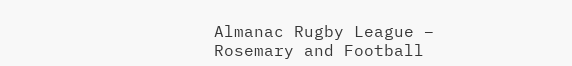Almanac Rugby League – Rosemary and Football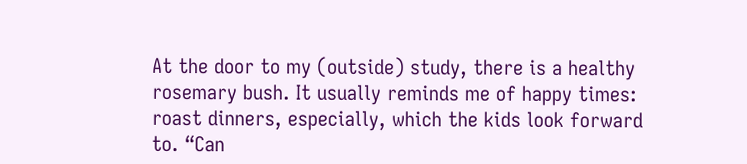At the door to my (outside) study, there is a healthy rosemary bush. It usually reminds me of happy times: roast dinners, especially, which the kids look forward to. “Can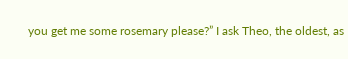you get me some rosemary please?” I ask Theo, the oldest, as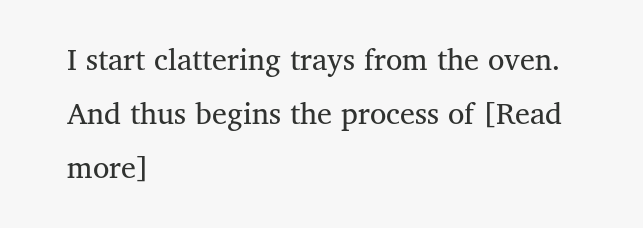I start clattering trays from the oven. And thus begins the process of [Read more]